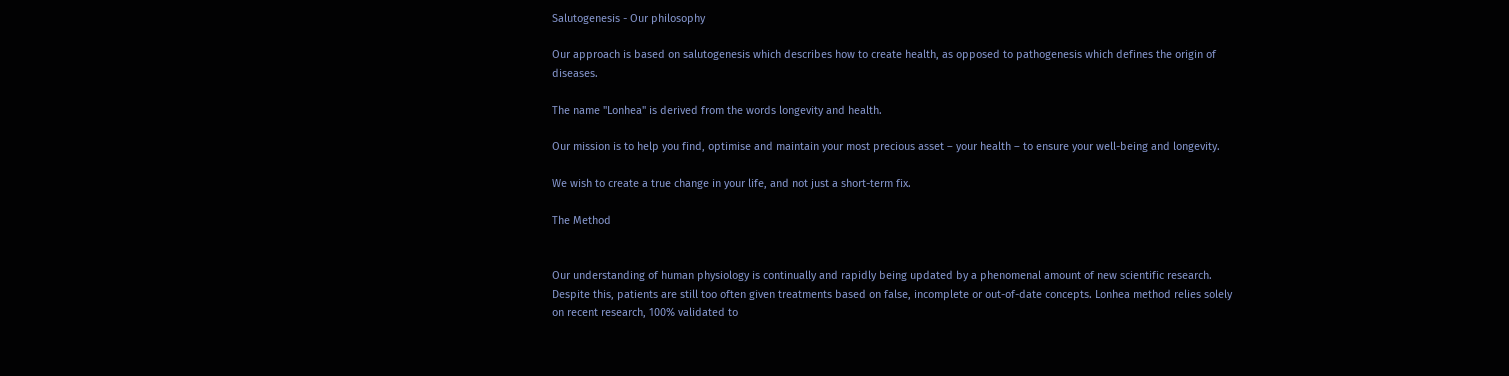Salutogenesis - Our philosophy

Our approach is based on salutogenesis which describes how to create health, as opposed to pathogenesis which defines the origin of diseases.

The name "Lonhea" is derived from the words longevity and health.

Our mission is to help you find, optimise and maintain your most precious asset – your health – to ensure your well-being and longevity.

We wish to create a true change in your life, and not just a short-term fix.

The Method


Our understanding of human physiology is continually and rapidly being updated by a phenomenal amount of new scientific research. Despite this, patients are still too often given treatments based on false, incomplete or out-of-date concepts. Lonhea method relies solely on recent research, 100% validated to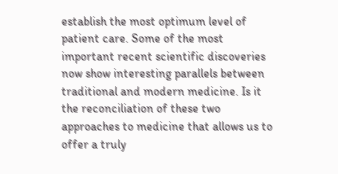establish the most optimum level of patient care. Some of the most important recent scientific discoveries now show interesting parallels between traditional and modern medicine. Is it the reconciliation of these two approaches to medicine that allows us to offer a truly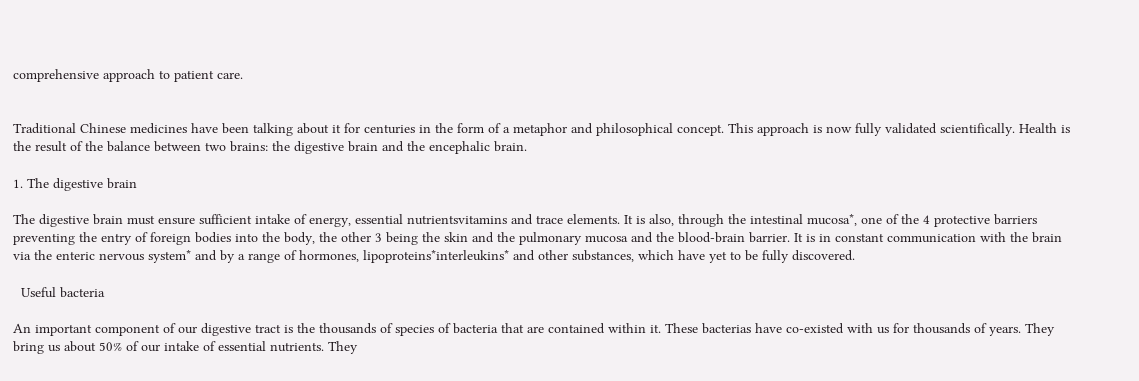comprehensive approach to patient care.


Traditional Chinese medicines have been talking about it for centuries in the form of a metaphor and philosophical concept. This approach is now fully validated scientifically. Health is the result of the balance between two brains: the digestive brain and the encephalic brain.

1. The digestive brain

The digestive brain must ensure sufficient intake of energy, essential nutrientsvitamins and trace elements. It is also, through the intestinal mucosa*, one of the 4 protective barriers preventing the entry of foreign bodies into the body, the other 3 being the skin and the pulmonary mucosa and the blood-brain barrier. It is in constant communication with the brain via the enteric nervous system* and by a range of hormones, lipoproteins*interleukins* and other substances, which have yet to be fully discovered.

  Useful bacteria

An important component of our digestive tract is the thousands of species of bacteria that are contained within it. These bacterias have co-existed with us for thousands of years. They bring us about 50% of our intake of essential nutrients. They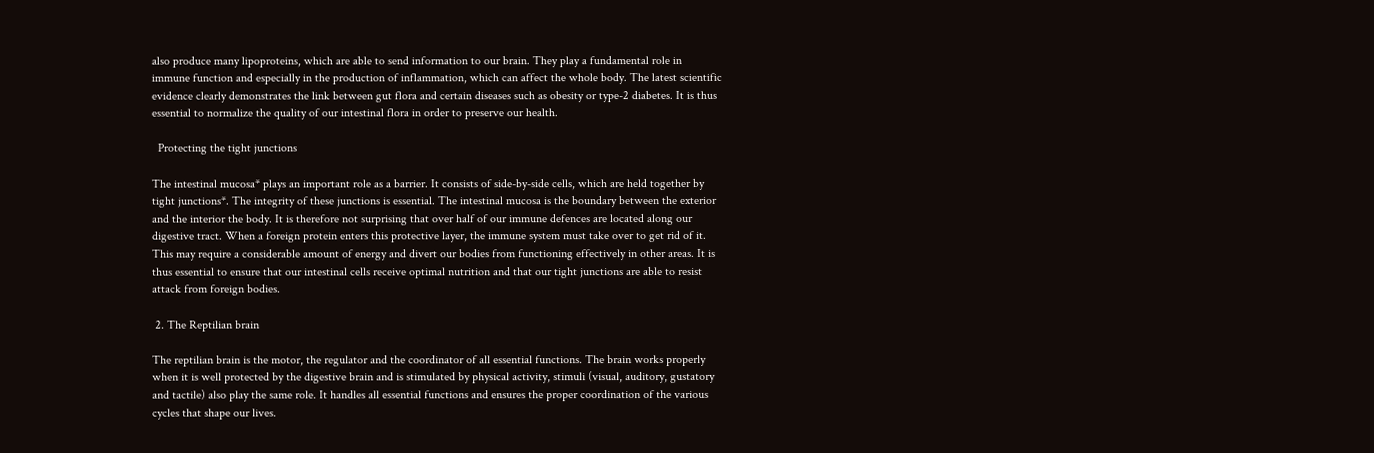also produce many lipoproteins, which are able to send information to our brain. They play a fundamental role in immune function and especially in the production of inflammation, which can affect the whole body. The latest scientific evidence clearly demonstrates the link between gut flora and certain diseases such as obesity or type-2 diabetes. It is thus essential to normalize the quality of our intestinal flora in order to preserve our health.

  Protecting the tight junctions

The intestinal mucosa* plays an important role as a barrier. It consists of side-by-side cells, which are held together by tight junctions*. The integrity of these junctions is essential. The intestinal mucosa is the boundary between the exterior and the interior the body. It is therefore not surprising that over half of our immune defences are located along our digestive tract. When a foreign protein enters this protective layer, the immune system must take over to get rid of it. This may require a considerable amount of energy and divert our bodies from functioning effectively in other areas. It is thus essential to ensure that our intestinal cells receive optimal nutrition and that our tight junctions are able to resist attack from foreign bodies.

 2. The Reptilian brain

The reptilian brain is the motor, the regulator and the coordinator of all essential functions. The brain works properly when it is well protected by the digestive brain and is stimulated by physical activity, stimuli (visual, auditory, gustatory and tactile) also play the same role. It handles all essential functions and ensures the proper coordination of the various cycles that shape our lives.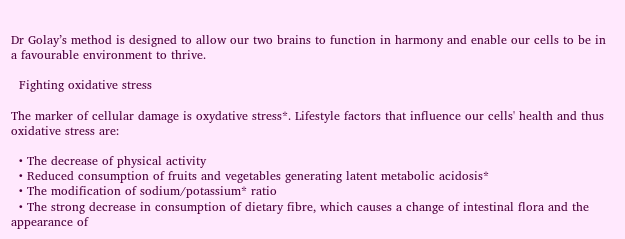Dr Golay’s method is designed to allow our two brains to function in harmony and enable our cells to be in a favourable environment to thrive.

  Fighting oxidative stress

The marker of cellular damage is oxydative stress*. Lifestyle factors that influence our cells' health and thus oxidative stress are:

  • The decrease of physical activity
  • Reduced consumption of fruits and vegetables generating latent metabolic acidosis*
  • The modification of sodium/potassium* ratio
  • The strong decrease in consumption of dietary fibre, which causes a change of intestinal flora and the appearance of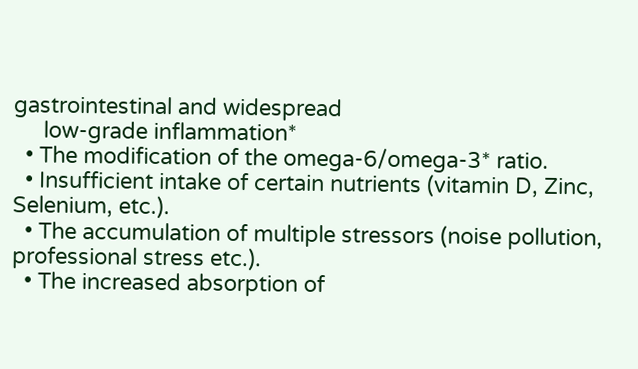gastrointestinal and widespread
     low-grade inflammation*
  • The modification of the omega-6/omega-3* ratio.
  • Insufficient intake of certain nutrients (vitamin D, Zinc, Selenium, etc.).
  • The accumulation of multiple stressors (noise pollution, professional stress etc.).
  • The increased absorption of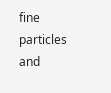fine particles and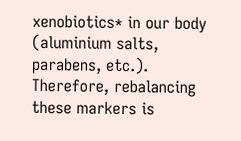xenobiotics* in our body (aluminium salts, parabens, etc.).
Therefore, rebalancing these markers is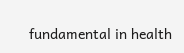fundamental in health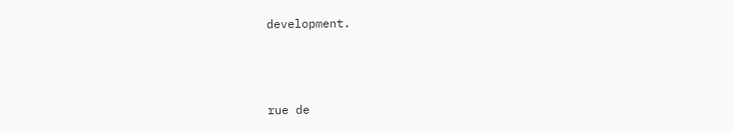development.



rue de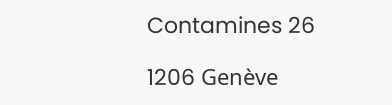Contamines 26

1206 Genève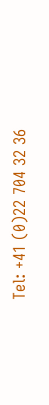Tel: +41 (0)22 704 32 36